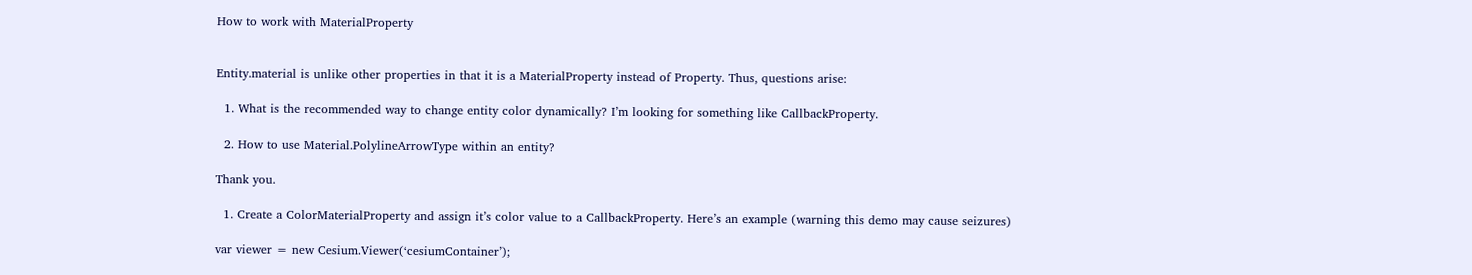How to work with MaterialProperty


Entity.material is unlike other properties in that it is a MaterialProperty instead of Property. Thus, questions arise:

  1. What is the recommended way to change entity color dynamically? I’m looking for something like CallbackProperty.

  2. How to use Material.PolylineArrowType within an entity?

Thank you.

  1. Create a ColorMaterialProperty and assign it’s color value to a CallbackProperty. Here’s an example (warning this demo may cause seizures)

var viewer = new Cesium.Viewer(‘cesiumContainer’);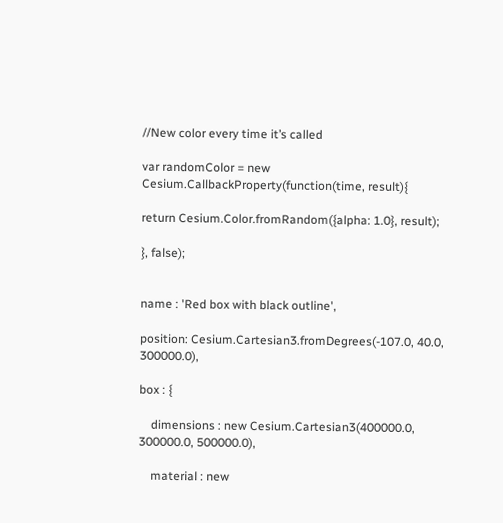//New color every time it’s called

var randomColor = new Cesium.CallbackProperty(function(time, result){

return Cesium.Color.fromRandom({alpha: 1.0}, result);

}, false);


name : 'Red box with black outline',

position: Cesium.Cartesian3.fromDegrees(-107.0, 40.0, 300000.0),

box : {

    dimensions : new Cesium.Cartesian3(400000.0, 300000.0, 500000.0),

    material : new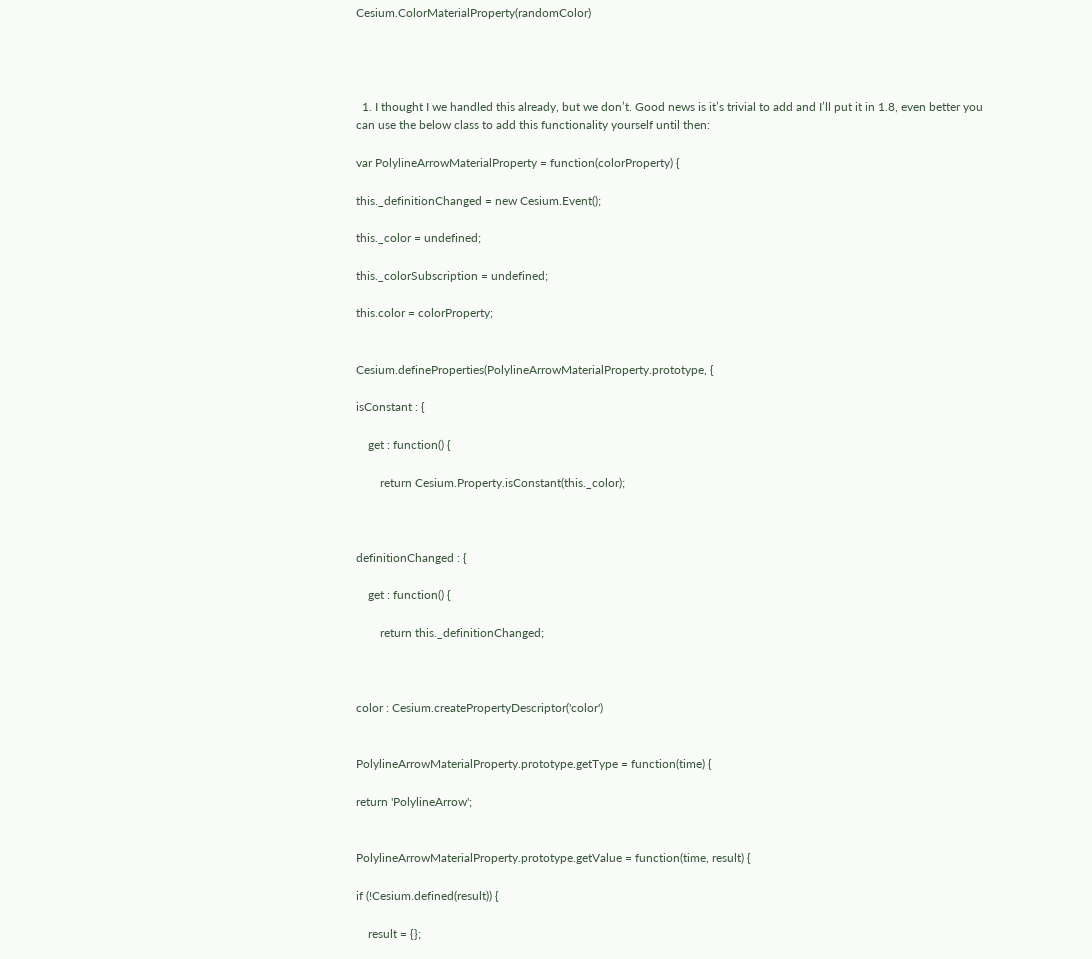Cesium.ColorMaterialProperty(randomColor)




  1. I thought I we handled this already, but we don’t. Good news is it’s trivial to add and I’ll put it in 1.8, even better you can use the below class to add this functionality yourself until then:

var PolylineArrowMaterialProperty = function(colorProperty) {

this._definitionChanged = new Cesium.Event();

this._color = undefined;

this._colorSubscription = undefined;

this.color = colorProperty;


Cesium.defineProperties(PolylineArrowMaterialProperty.prototype, {

isConstant : {

    get : function() {

        return Cesium.Property.isConstant(this._color);



definitionChanged : {

    get : function() {

        return this._definitionChanged;



color : Cesium.createPropertyDescriptor('color')


PolylineArrowMaterialProperty.prototype.getType = function(time) {

return 'PolylineArrow';


PolylineArrowMaterialProperty.prototype.getValue = function(time, result) {

if (!Cesium.defined(result)) {

    result = {};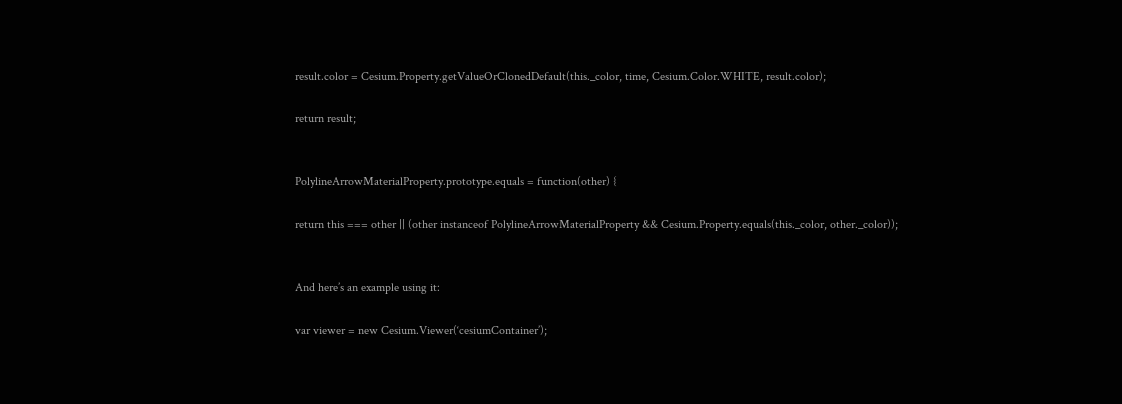result.color = Cesium.Property.getValueOrClonedDefault(this._color, time, Cesium.Color.WHITE, result.color);

return result;


PolylineArrowMaterialProperty.prototype.equals = function(other) {

return this === other || (other instanceof PolylineArrowMaterialProperty && Cesium.Property.equals(this._color, other._color));


And here’s an example using it:

var viewer = new Cesium.Viewer(‘cesiumContainer’);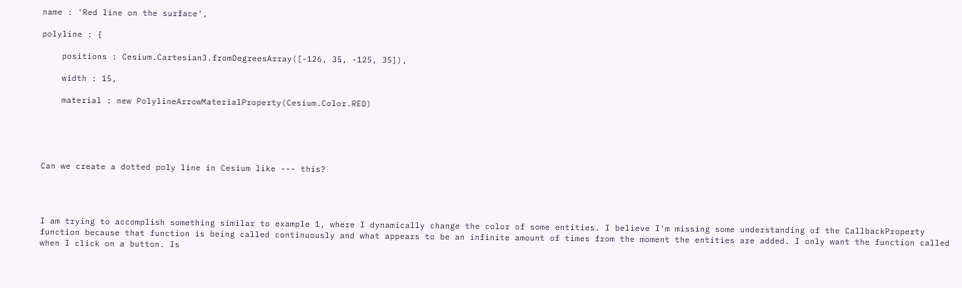name : 'Red line on the surface',

polyline : {

    positions : Cesium.Cartesian3.fromDegreesArray([-126, 35, -125, 35]),

    width : 15,

    material : new PolylineArrowMaterialProperty(Cesium.Color.RED)





Can we create a dotted poly line in Cesium like --- this?




I am trying to accomplish something similar to example 1, where I dynamically change the color of some entities. I believe I'm missing some understanding of the CallbackProperty function because that function is being called continuously and what appears to be an infinite amount of times from the moment the entities are added. I only want the function called when I click on a button. Is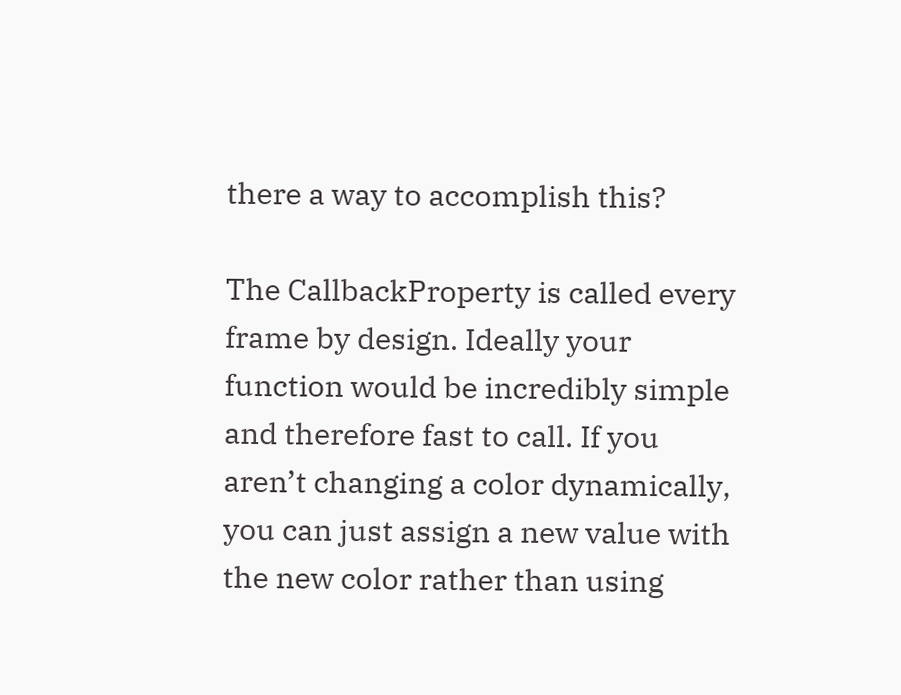there a way to accomplish this?

The CallbackProperty is called every frame by design. Ideally your function would be incredibly simple and therefore fast to call. If you aren’t changing a color dynamically, you can just assign a new value with the new color rather than using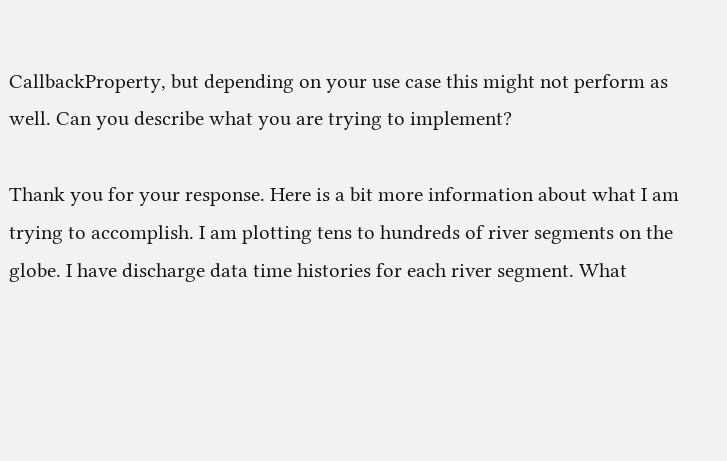CallbackProperty, but depending on your use case this might not perform as well. Can you describe what you are trying to implement?

Thank you for your response. Here is a bit more information about what I am trying to accomplish. I am plotting tens to hundreds of river segments on the globe. I have discharge data time histories for each river segment. What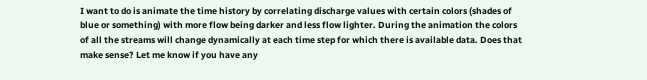I want to do is animate the time history by correlating discharge values with certain colors (shades of blue or something) with more flow being darker and less flow lighter. During the animation the colors of all the streams will change dynamically at each time step for which there is available data. Does that make sense? Let me know if you have any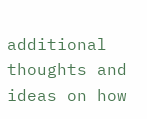additional thoughts and ideas on how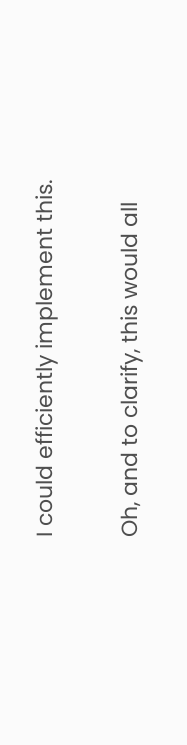I could efficiently implement this.

Oh, and to clarify, this would all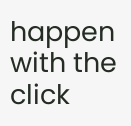happen with the click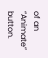of an “Animate” button.